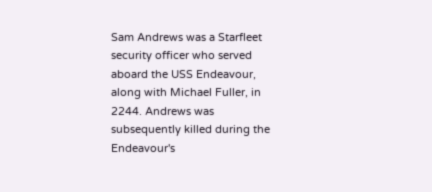Sam Andrews was a Starfleet security officer who served aboard the USS Endeavour, along with Michael Fuller, in 2244. Andrews was subsequently killed during the Endeavour's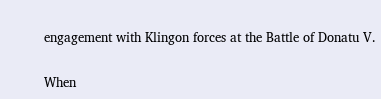engagement with Klingon forces at the Battle of Donatu V.

When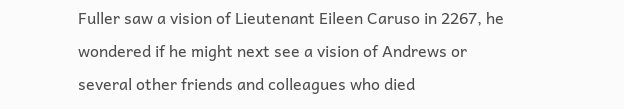Fuller saw a vision of Lieutenant Eileen Caruso in 2267, he wondered if he might next see a vision of Andrews or several other friends and colleagues who died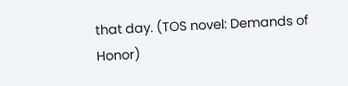that day. (TOS novel: Demands of Honor)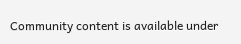Community content is available under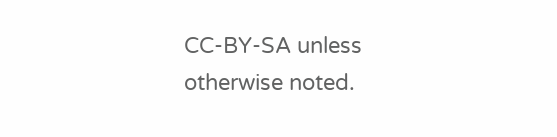CC-BY-SA unless otherwise noted.